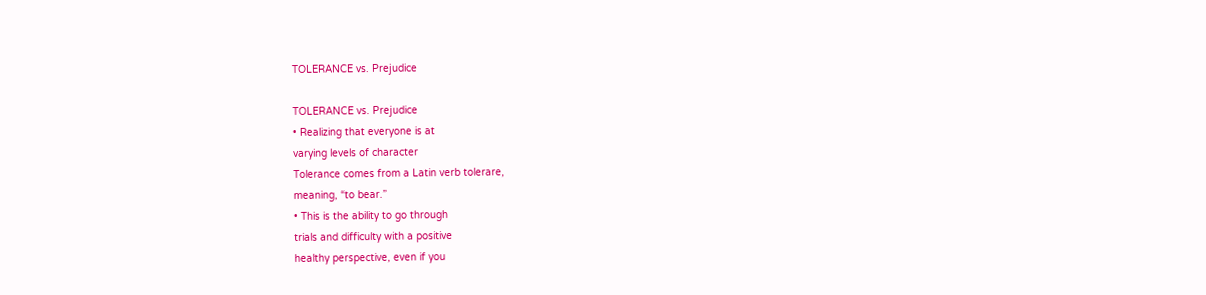TOLERANCE vs. Prejudice

TOLERANCE vs. Prejudice
• Realizing that everyone is at
varying levels of character
Tolerance comes from a Latin verb tolerare,
meaning, “to bear.”
• This is the ability to go through
trials and difficulty with a positive
healthy perspective, even if you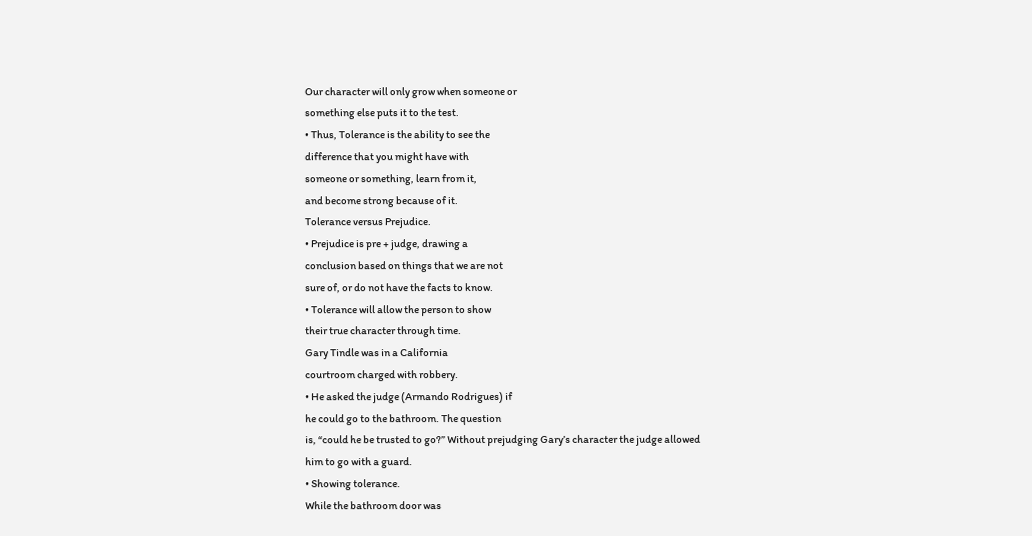Our character will only grow when someone or
something else puts it to the test.
• Thus, Tolerance is the ability to see the
difference that you might have with
someone or something, learn from it,
and become strong because of it.
Tolerance versus Prejudice.
• Prejudice is pre + judge, drawing a
conclusion based on things that we are not
sure of, or do not have the facts to know.
• Tolerance will allow the person to show
their true character through time.
Gary Tindle was in a California
courtroom charged with robbery.
• He asked the judge (Armando Rodrigues) if
he could go to the bathroom. The question
is, “could he be trusted to go?” Without prejudging Gary’s character the judge allowed
him to go with a guard.
• Showing tolerance.
While the bathroom door was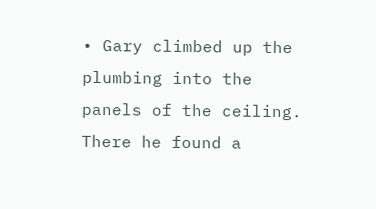• Gary climbed up the plumbing into the
panels of the ceiling. There he found a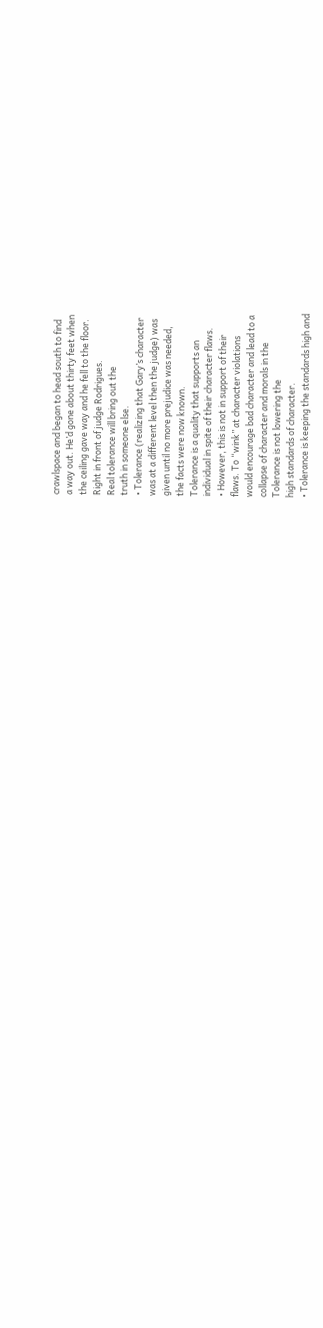crawlspace and began to head south to find
a way out. He’d gone about thirty feet when
the ceiling gave way and he fell to the floor.
Right in front of judge Rodrigues.
Real tolerance will bring out the
truth in someone else.
• Tolerance (realizing that Gary’s character
was at a different level then the judge) was
given until no more prejudice was needed,
the facts were now known.
Tolerance is a quality that supports an
individual in spite of their character flaws.
• However, this is not in support of their
flaws. To “wink” at character violations
would encourage bad character and lead to a
collapse of character and morals in the
Tolerance is not lowering the
high standards of character.
• Tolerance is keeping the standards high and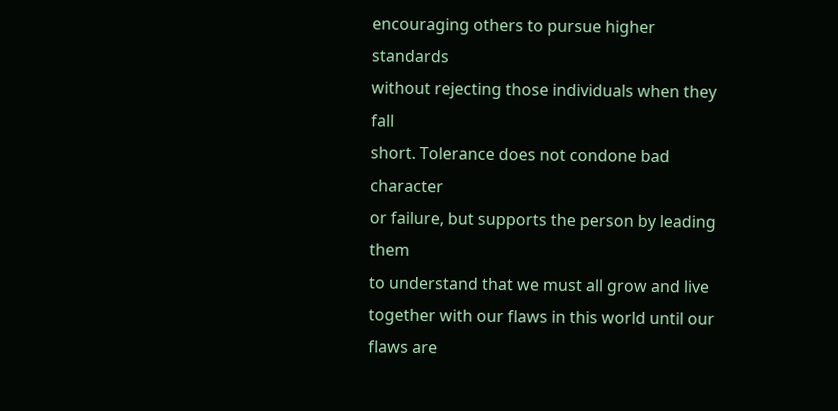encouraging others to pursue higher standards
without rejecting those individuals when they fall
short. Tolerance does not condone bad character
or failure, but supports the person by leading them
to understand that we must all grow and live
together with our flaws in this world until our
flaws are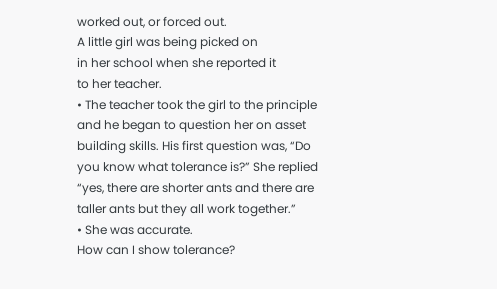worked out, or forced out.
A little girl was being picked on
in her school when she reported it
to her teacher.
• The teacher took the girl to the principle
and he began to question her on asset
building skills. His first question was, “Do
you know what tolerance is?” She replied
“yes, there are shorter ants and there are
taller ants but they all work together.”
• She was accurate.
How can I show tolerance?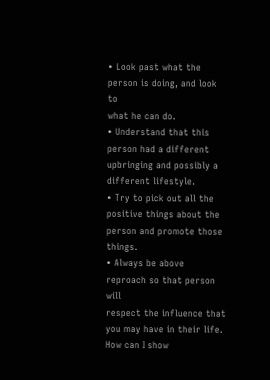• Look past what the person is doing, and look to
what he can do.
• Understand that this person had a different
upbringing and possibly a different lifestyle.
• Try to pick out all the positive things about the
person and promote those things.
• Always be above reproach so that person will
respect the influence that you may have in their life.
How can I show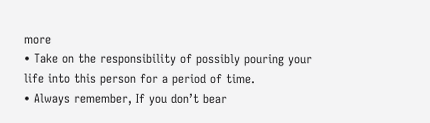more
• Take on the responsibility of possibly pouring your
life into this person for a period of time.
• Always remember, If you don’t bear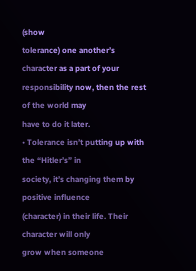(show
tolerance) one another’s character as a part of your
responsibility now, then the rest of the world may
have to do it later.
• Tolerance isn’t putting up with the “Hitler’s” in
society, it’s changing them by positive influence
(character) in their life. Their character will only
grow when someone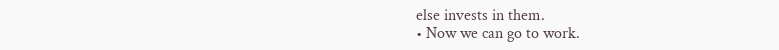else invests in them.
• Now we can go to work.